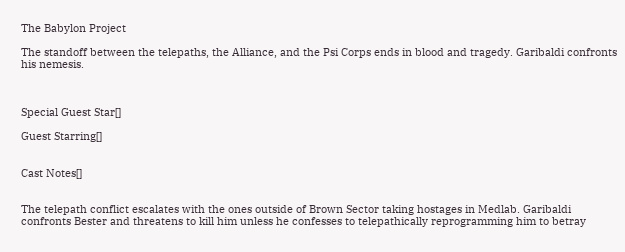The Babylon Project

The standoff between the telepaths, the Alliance, and the Psi Corps ends in blood and tragedy. Garibaldi confronts his nemesis.



Special Guest Star[]

Guest Starring[]


Cast Notes[]


The telepath conflict escalates with the ones outside of Brown Sector taking hostages in Medlab. Garibaldi confronts Bester and threatens to kill him unless he confesses to telepathically reprogramming him to betray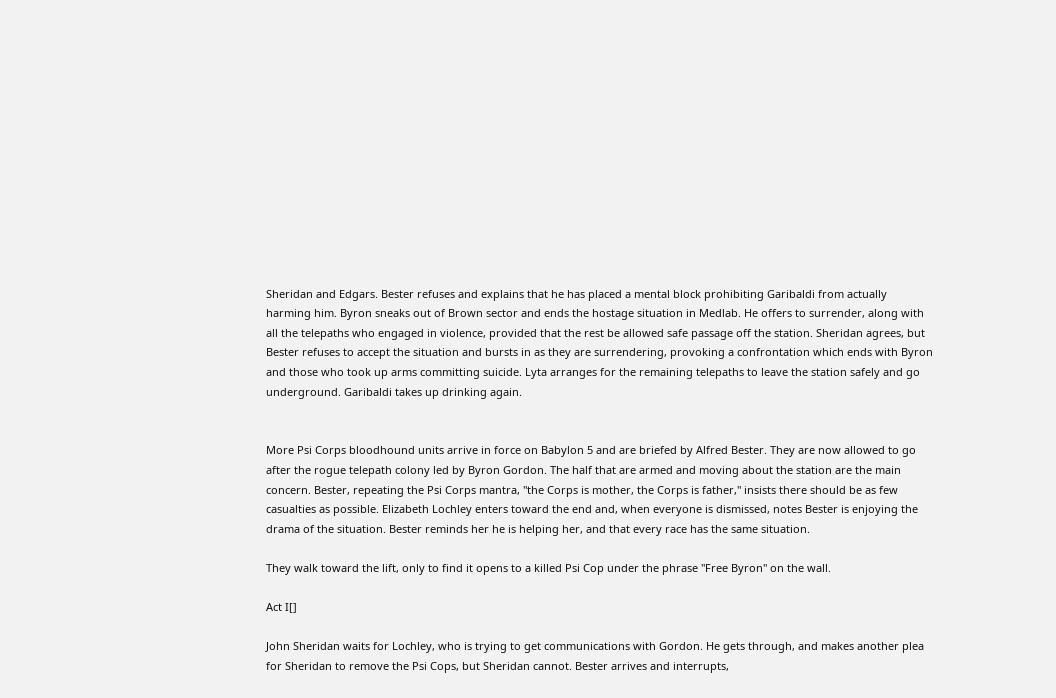Sheridan and Edgars. Bester refuses and explains that he has placed a mental block prohibiting Garibaldi from actually harming him. Byron sneaks out of Brown sector and ends the hostage situation in Medlab. He offers to surrender, along with all the telepaths who engaged in violence, provided that the rest be allowed safe passage off the station. Sheridan agrees, but Bester refuses to accept the situation and bursts in as they are surrendering, provoking a confrontation which ends with Byron and those who took up arms committing suicide. Lyta arranges for the remaining telepaths to leave the station safely and go underground. Garibaldi takes up drinking again.


More Psi Corps bloodhound units arrive in force on Babylon 5 and are briefed by Alfred Bester. They are now allowed to go after the rogue telepath colony led by Byron Gordon. The half that are armed and moving about the station are the main concern. Bester, repeating the Psi Corps mantra, "the Corps is mother, the Corps is father," insists there should be as few casualties as possible. Elizabeth Lochley enters toward the end and, when everyone is dismissed, notes Bester is enjoying the drama of the situation. Bester reminds her he is helping her, and that every race has the same situation.

They walk toward the lift, only to find it opens to a killed Psi Cop under the phrase "Free Byron" on the wall.

Act I[]

John Sheridan waits for Lochley, who is trying to get communications with Gordon. He gets through, and makes another plea for Sheridan to remove the Psi Cops, but Sheridan cannot. Bester arrives and interrupts,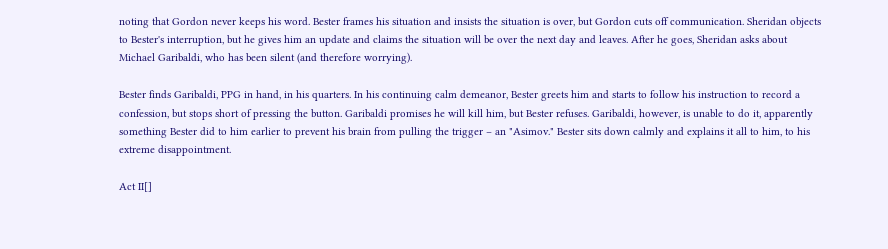noting that Gordon never keeps his word. Bester frames his situation and insists the situation is over, but Gordon cuts off communication. Sheridan objects to Bester's interruption, but he gives him an update and claims the situation will be over the next day and leaves. After he goes, Sheridan asks about Michael Garibaldi, who has been silent (and therefore worrying).

Bester finds Garibaldi, PPG in hand, in his quarters. In his continuing calm demeanor, Bester greets him and starts to follow his instruction to record a confession, but stops short of pressing the button. Garibaldi promises he will kill him, but Bester refuses. Garibaldi, however, is unable to do it, apparently something Bester did to him earlier to prevent his brain from pulling the trigger – an "Asimov." Bester sits down calmly and explains it all to him, to his extreme disappointment.

Act II[]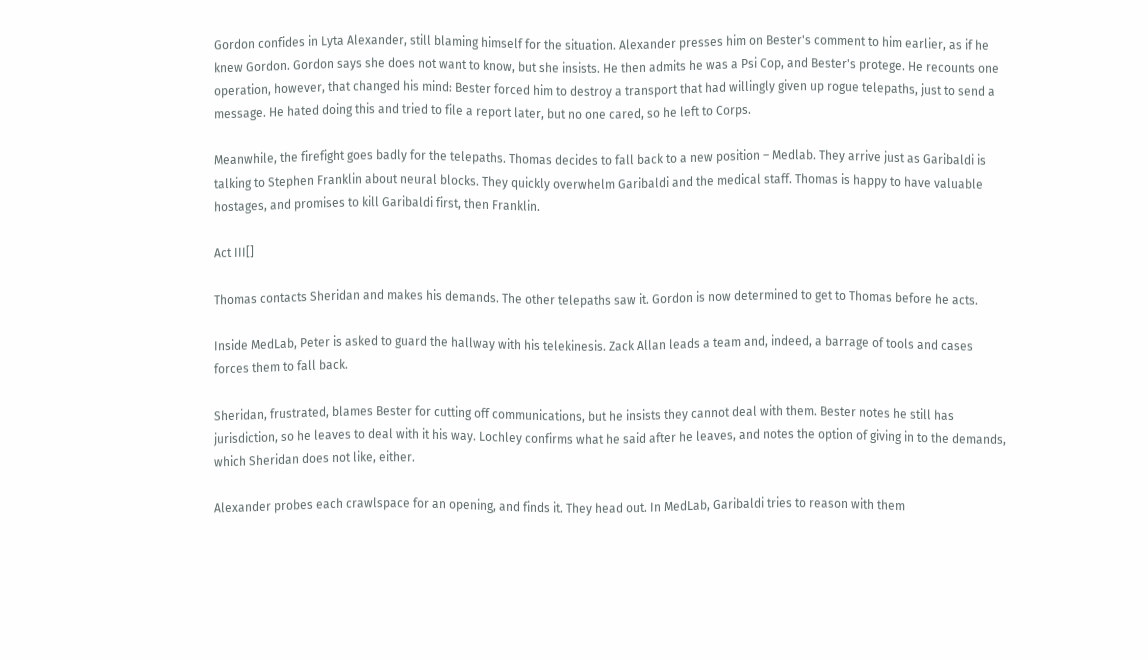Gordon confides in Lyta Alexander, still blaming himself for the situation. Alexander presses him on Bester's comment to him earlier, as if he knew Gordon. Gordon says she does not want to know, but she insists. He then admits he was a Psi Cop, and Bester's protege. He recounts one operation, however, that changed his mind: Bester forced him to destroy a transport that had willingly given up rogue telepaths, just to send a message. He hated doing this and tried to file a report later, but no one cared, so he left to Corps.

Meanwhile, the firefight goes badly for the telepaths. Thomas decides to fall back to a new position – Medlab. They arrive just as Garibaldi is talking to Stephen Franklin about neural blocks. They quickly overwhelm Garibaldi and the medical staff. Thomas is happy to have valuable hostages, and promises to kill Garibaldi first, then Franklin.

Act III[]

Thomas contacts Sheridan and makes his demands. The other telepaths saw it. Gordon is now determined to get to Thomas before he acts.

Inside MedLab, Peter is asked to guard the hallway with his telekinesis. Zack Allan leads a team and, indeed, a barrage of tools and cases forces them to fall back.

Sheridan, frustrated, blames Bester for cutting off communications, but he insists they cannot deal with them. Bester notes he still has jurisdiction, so he leaves to deal with it his way. Lochley confirms what he said after he leaves, and notes the option of giving in to the demands, which Sheridan does not like, either.

Alexander probes each crawlspace for an opening, and finds it. They head out. In MedLab, Garibaldi tries to reason with them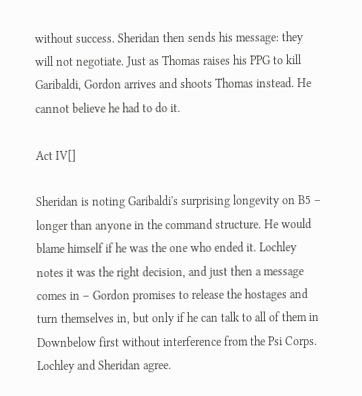without success. Sheridan then sends his message: they will not negotiate. Just as Thomas raises his PPG to kill Garibaldi, Gordon arrives and shoots Thomas instead. He cannot believe he had to do it.

Act IV[]

Sheridan is noting Garibaldi's surprising longevity on B5 – longer than anyone in the command structure. He would blame himself if he was the one who ended it. Lochley notes it was the right decision, and just then a message comes in – Gordon promises to release the hostages and turn themselves in, but only if he can talk to all of them in Downbelow first without interference from the Psi Corps. Lochley and Sheridan agree.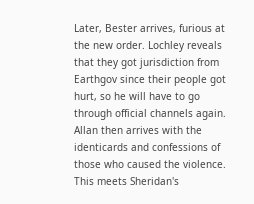Later, Bester arrives, furious at the new order. Lochley reveals that they got jurisdiction from Earthgov since their people got hurt, so he will have to go through official channels again. Allan then arrives with the identicards and confessions of those who caused the violence. This meets Sheridan's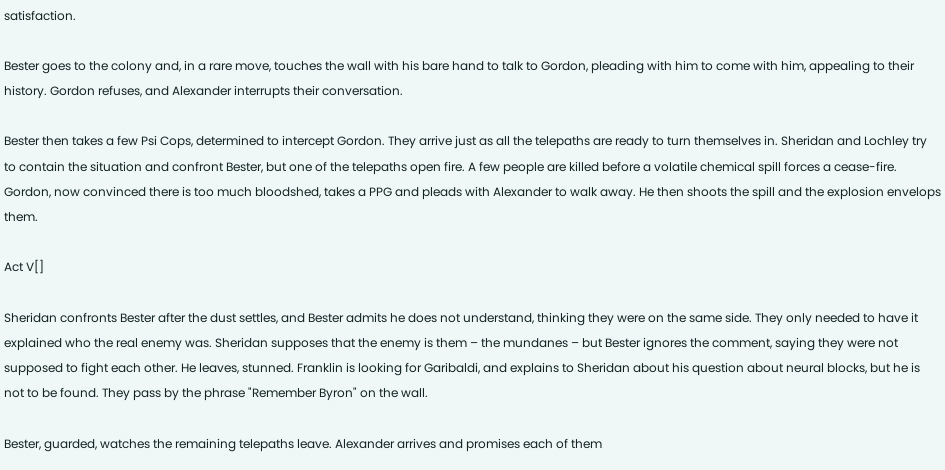satisfaction.

Bester goes to the colony and, in a rare move, touches the wall with his bare hand to talk to Gordon, pleading with him to come with him, appealing to their history. Gordon refuses, and Alexander interrupts their conversation.

Bester then takes a few Psi Cops, determined to intercept Gordon. They arrive just as all the telepaths are ready to turn themselves in. Sheridan and Lochley try to contain the situation and confront Bester, but one of the telepaths open fire. A few people are killed before a volatile chemical spill forces a cease-fire. Gordon, now convinced there is too much bloodshed, takes a PPG and pleads with Alexander to walk away. He then shoots the spill and the explosion envelops them.

Act V[]

Sheridan confronts Bester after the dust settles, and Bester admits he does not understand, thinking they were on the same side. They only needed to have it explained who the real enemy was. Sheridan supposes that the enemy is them – the mundanes – but Bester ignores the comment, saying they were not supposed to fight each other. He leaves, stunned. Franklin is looking for Garibaldi, and explains to Sheridan about his question about neural blocks, but he is not to be found. They pass by the phrase "Remember Byron" on the wall.

Bester, guarded, watches the remaining telepaths leave. Alexander arrives and promises each of them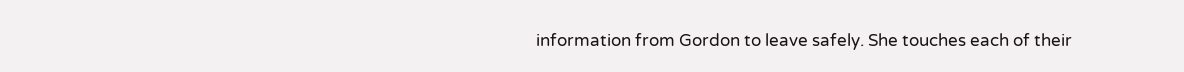information from Gordon to leave safely. She touches each of their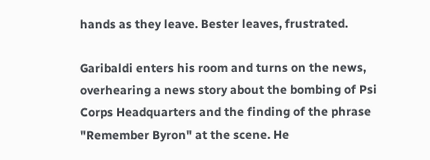hands as they leave. Bester leaves, frustrated.

Garibaldi enters his room and turns on the news, overhearing a news story about the bombing of Psi Corps Headquarters and the finding of the phrase "Remember Byron" at the scene. He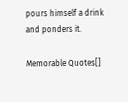pours himself a drink and ponders it.

Memorable Quotes[]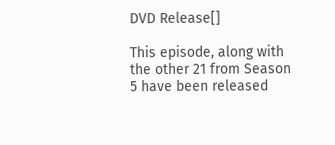DVD Release[]

This episode, along with the other 21 from Season 5 have been released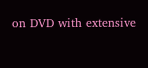on DVD with extensive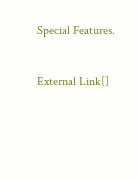Special Features.

External Link[]